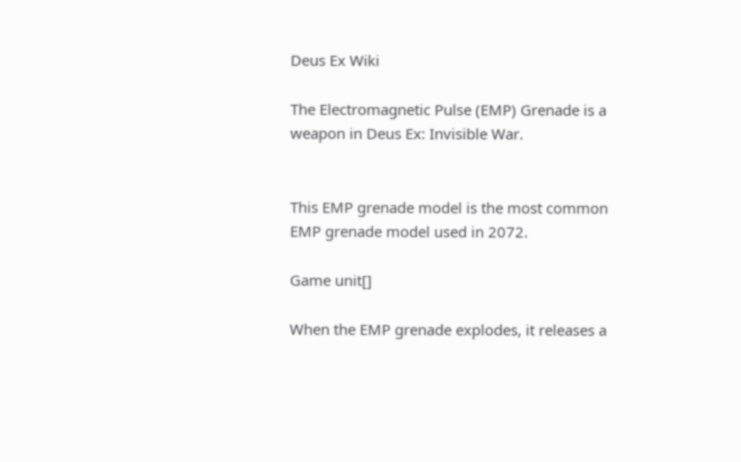Deus Ex Wiki

The Electromagnetic Pulse (EMP) Grenade is a weapon in Deus Ex: Invisible War.


This EMP grenade model is the most common EMP grenade model used in 2072.

Game unit[]

When the EMP grenade explodes, it releases a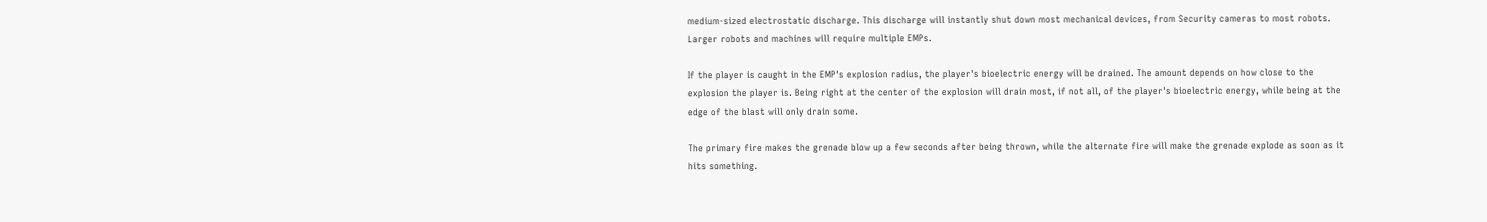medium-sized electrostatic discharge. This discharge will instantly shut down most mechanical devices, from Security cameras to most robots. Larger robots and machines will require multiple EMPs.

If the player is caught in the EMP's explosion radius, the player's bioelectric energy will be drained. The amount depends on how close to the explosion the player is. Being right at the center of the explosion will drain most, if not all, of the player's bioelectric energy, while being at the edge of the blast will only drain some.

The primary fire makes the grenade blow up a few seconds after being thrown, while the alternate fire will make the grenade explode as soon as it hits something.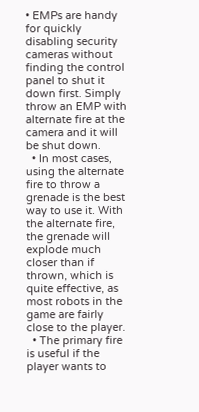• EMPs are handy for quickly disabling security cameras without finding the control panel to shut it down first. Simply throw an EMP with alternate fire at the camera and it will be shut down.
  • In most cases, using the alternate fire to throw a grenade is the best way to use it. With the alternate fire, the grenade will explode much closer than if thrown, which is quite effective, as most robots in the game are fairly close to the player.
  • The primary fire is useful if the player wants to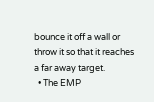bounce it off a wall or throw it so that it reaches a far away target.
  • The EMP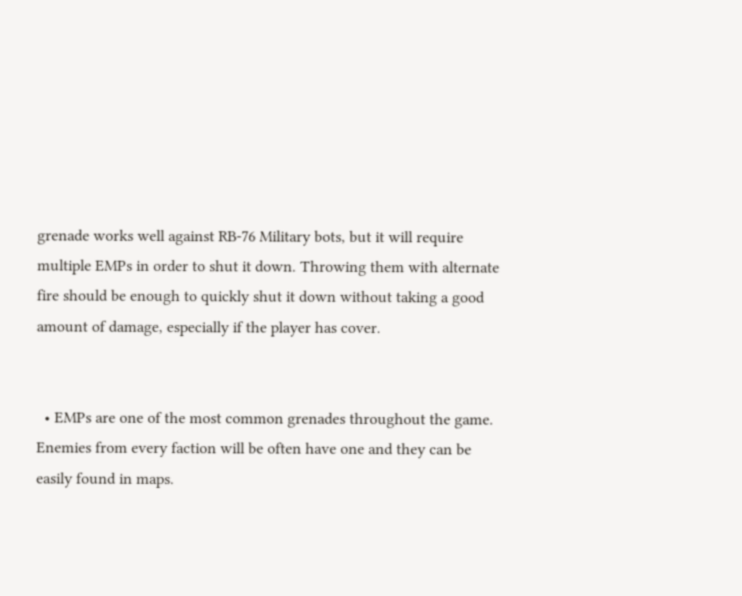grenade works well against RB-76 Military bots, but it will require multiple EMPs in order to shut it down. Throwing them with alternate fire should be enough to quickly shut it down without taking a good amount of damage, especially if the player has cover.


  • EMPs are one of the most common grenades throughout the game. Enemies from every faction will be often have one and they can be easily found in maps.